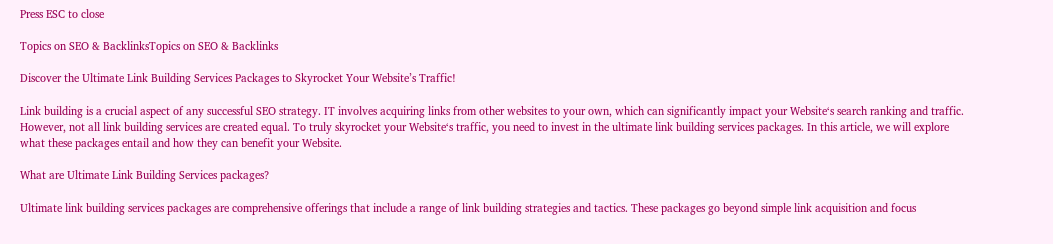Press ESC to close

Topics on SEO & BacklinksTopics on SEO & Backlinks

Discover the Ultimate Link Building Services Packages to Skyrocket Your Website’s Traffic!

Link building is a crucial aspect of any successful SEO strategy. IT involves acquiring links from other websites to your own, which can significantly impact your Website‘s search ranking and traffic. However, not all link building services are created equal. To truly skyrocket your Website‘s traffic, you need to invest in the ultimate link building services packages. In this article, we will explore what these packages entail and how they can benefit your Website.

What are Ultimate Link Building Services packages?

Ultimate link building services packages are comprehensive offerings that include a range of link building strategies and tactics. These packages go beyond simple link acquisition and focus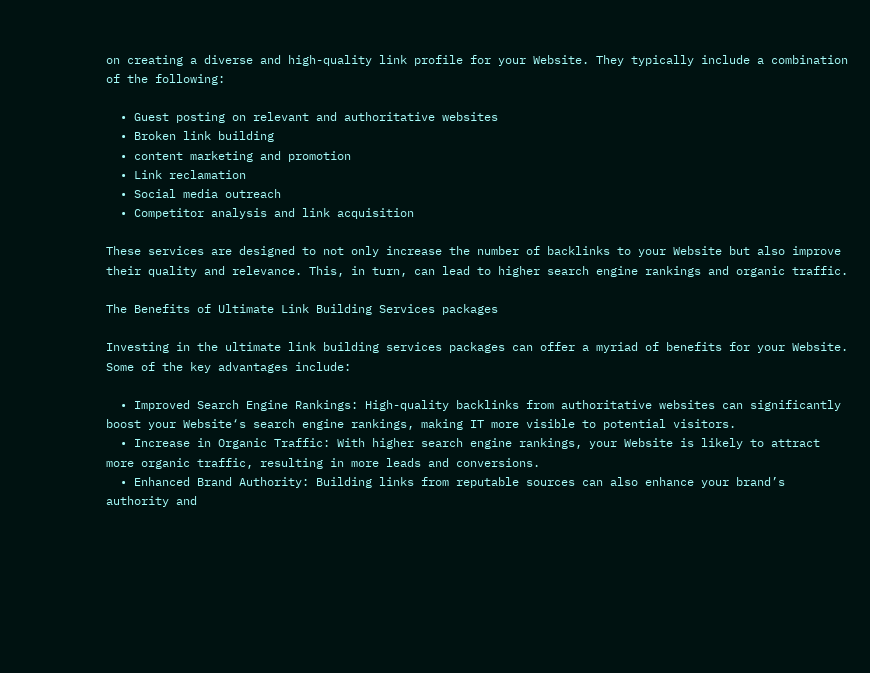on creating a diverse and high-quality link profile for your Website. They typically include a combination of the following:

  • Guest posting on relevant and authoritative websites
  • Broken link building
  • content marketing and promotion
  • Link reclamation
  • Social media outreach
  • Competitor analysis and link acquisition

These services are designed to not only increase the number of backlinks to your Website but also improve their quality and relevance. This, in turn, can lead to higher search engine rankings and organic traffic.

The Benefits of Ultimate Link Building Services packages

Investing in the ultimate link building services packages can offer a myriad of benefits for your Website. Some of the key advantages include:

  • Improved Search Engine Rankings: High-quality backlinks from authoritative websites can significantly boost your Website‘s search engine rankings, making IT more visible to potential visitors.
  • Increase in Organic Traffic: With higher search engine rankings, your Website is likely to attract more organic traffic, resulting in more leads and conversions.
  • Enhanced Brand Authority: Building links from reputable sources can also enhance your brand’s authority and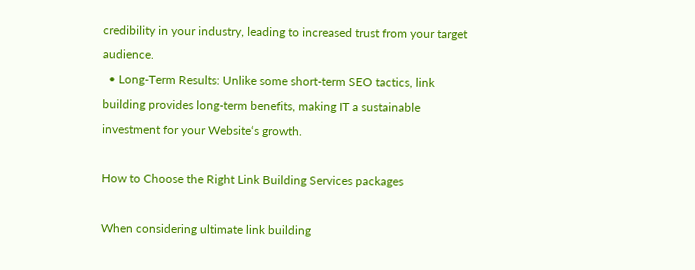credibility in your industry, leading to increased trust from your target audience.
  • Long-Term Results: Unlike some short-term SEO tactics, link building provides long-term benefits, making IT a sustainable investment for your Website‘s growth.

How to Choose the Right Link Building Services packages

When considering ultimate link building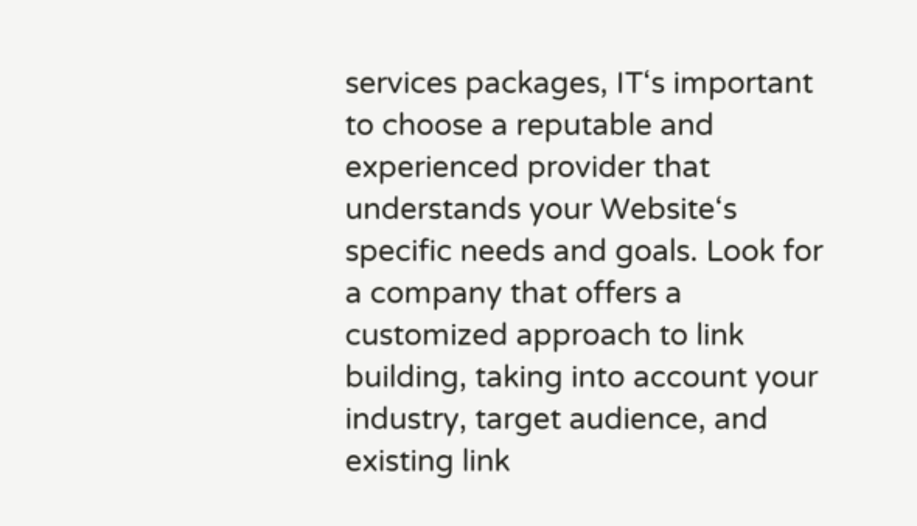services packages, IT‘s important to choose a reputable and experienced provider that understands your Website‘s specific needs and goals. Look for a company that offers a customized approach to link building, taking into account your industry, target audience, and existing link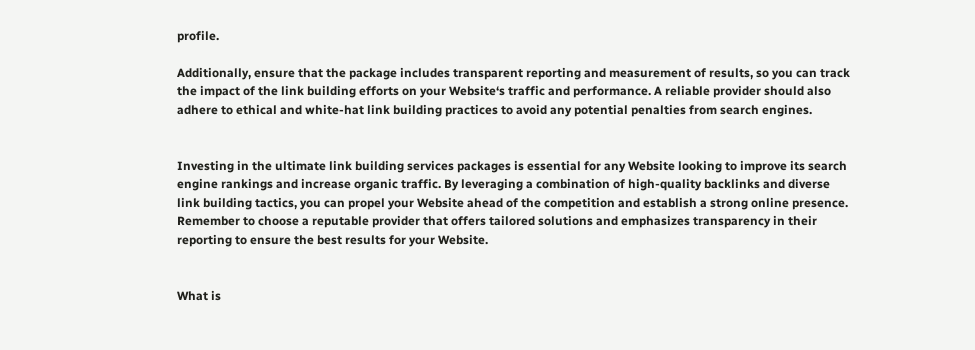profile.

Additionally, ensure that the package includes transparent reporting and measurement of results, so you can track the impact of the link building efforts on your Website‘s traffic and performance. A reliable provider should also adhere to ethical and white-hat link building practices to avoid any potential penalties from search engines.


Investing in the ultimate link building services packages is essential for any Website looking to improve its search engine rankings and increase organic traffic. By leveraging a combination of high-quality backlinks and diverse link building tactics, you can propel your Website ahead of the competition and establish a strong online presence. Remember to choose a reputable provider that offers tailored solutions and emphasizes transparency in their reporting to ensure the best results for your Website.


What is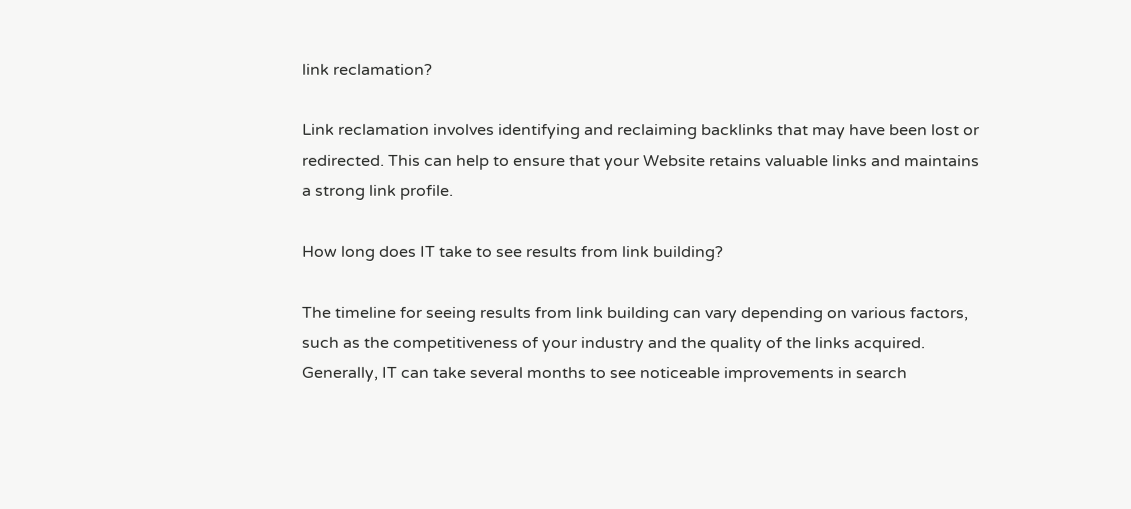link reclamation?

Link reclamation involves identifying and reclaiming backlinks that may have been lost or redirected. This can help to ensure that your Website retains valuable links and maintains a strong link profile.

How long does IT take to see results from link building?

The timeline for seeing results from link building can vary depending on various factors, such as the competitiveness of your industry and the quality of the links acquired. Generally, IT can take several months to see noticeable improvements in search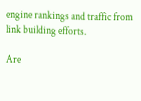engine rankings and traffic from link building efforts.

Are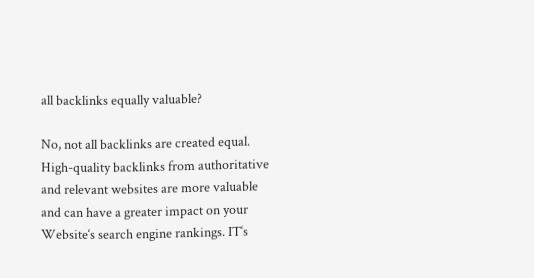all backlinks equally valuable?

No, not all backlinks are created equal. High-quality backlinks from authoritative and relevant websites are more valuable and can have a greater impact on your Website‘s search engine rankings. IT‘s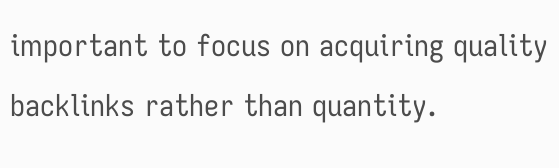important to focus on acquiring quality backlinks rather than quantity.